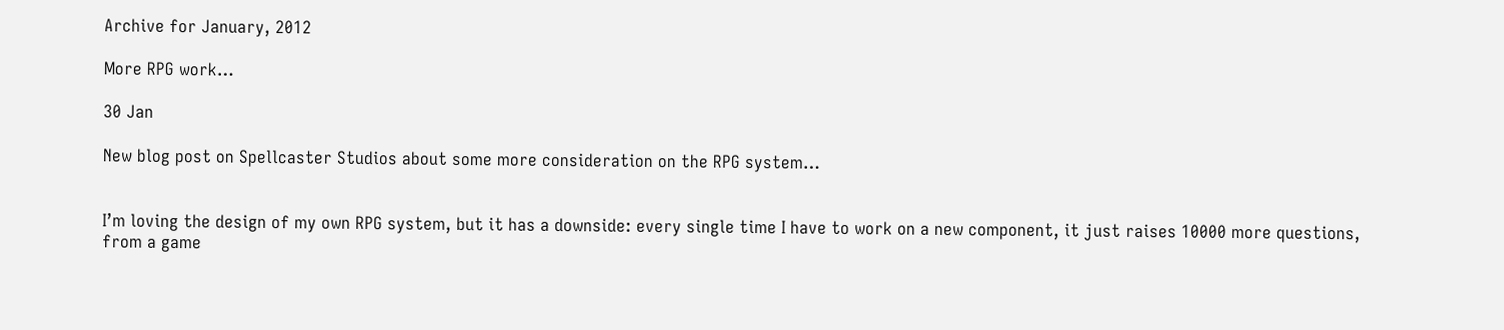Archive for January, 2012

More RPG work…

30 Jan

New blog post on Spellcaster Studios about some more consideration on the RPG system…


I’m loving the design of my own RPG system, but it has a downside: every single time I have to work on a new component, it just raises 10000 more questions, from a game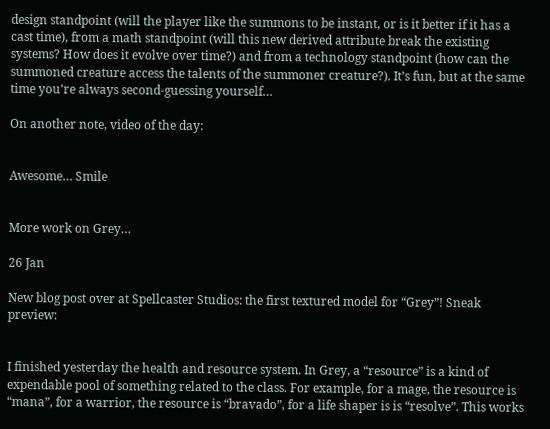design standpoint (will the player like the summons to be instant, or is it better if it has a cast time), from a math standpoint (will this new derived attribute break the existing systems? How does it evolve over time?) and from a technology standpoint (how can the summoned creature access the talents of the summoner creature?). It’s fun, but at the same time you’re always second-guessing yourself…

On another note, video of the day:


Awesome… Smile


More work on Grey…

26 Jan

New blog post over at Spellcaster Studios: the first textured model for “Grey”! Sneak preview:


I finished yesterday the health and resource system. In Grey, a “resource” is a kind of expendable pool of something related to the class. For example, for a mage, the resource is “mana”, for a warrior, the resource is “bravado”, for a life shaper is is “resolve”. This works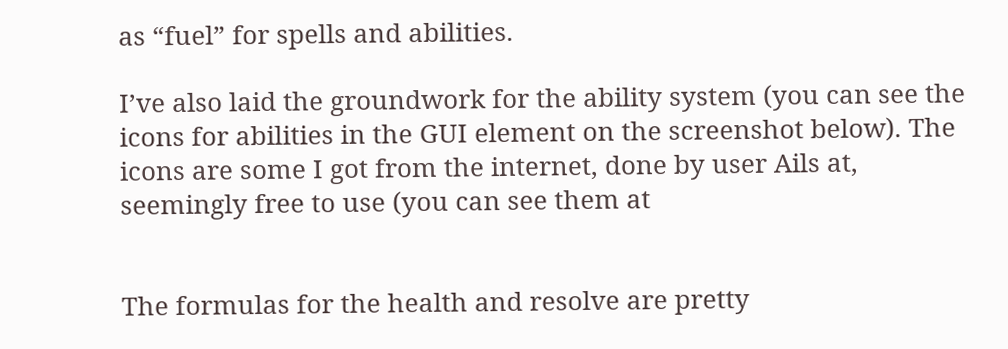as “fuel” for spells and abilities.

I’ve also laid the groundwork for the ability system (you can see the icons for abilities in the GUI element on the screenshot below). The icons are some I got from the internet, done by user Ails at, seemingly free to use (you can see them at


The formulas for the health and resolve are pretty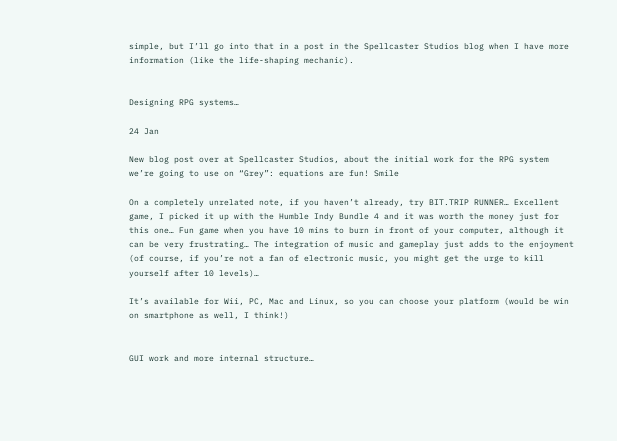simple, but I’ll go into that in a post in the Spellcaster Studios blog when I have more information (like the life-shaping mechanic).


Designing RPG systems…

24 Jan

New blog post over at Spellcaster Studios, about the initial work for the RPG system we’re going to use on “Grey”: equations are fun! Smile

On a completely unrelated note, if you haven’t already, try BIT.TRIP RUNNER… Excellent game, I picked it up with the Humble Indy Bundle 4 and it was worth the money just for this one… Fun game when you have 10 mins to burn in front of your computer, although it can be very frustrating… The integration of music and gameplay just adds to the enjoyment (of course, if you’re not a fan of electronic music, you might get the urge to kill yourself after 10 levels)…

It’s available for Wii, PC, Mac and Linux, so you can choose your platform (would be win on smartphone as well, I think!)


GUI work and more internal structure…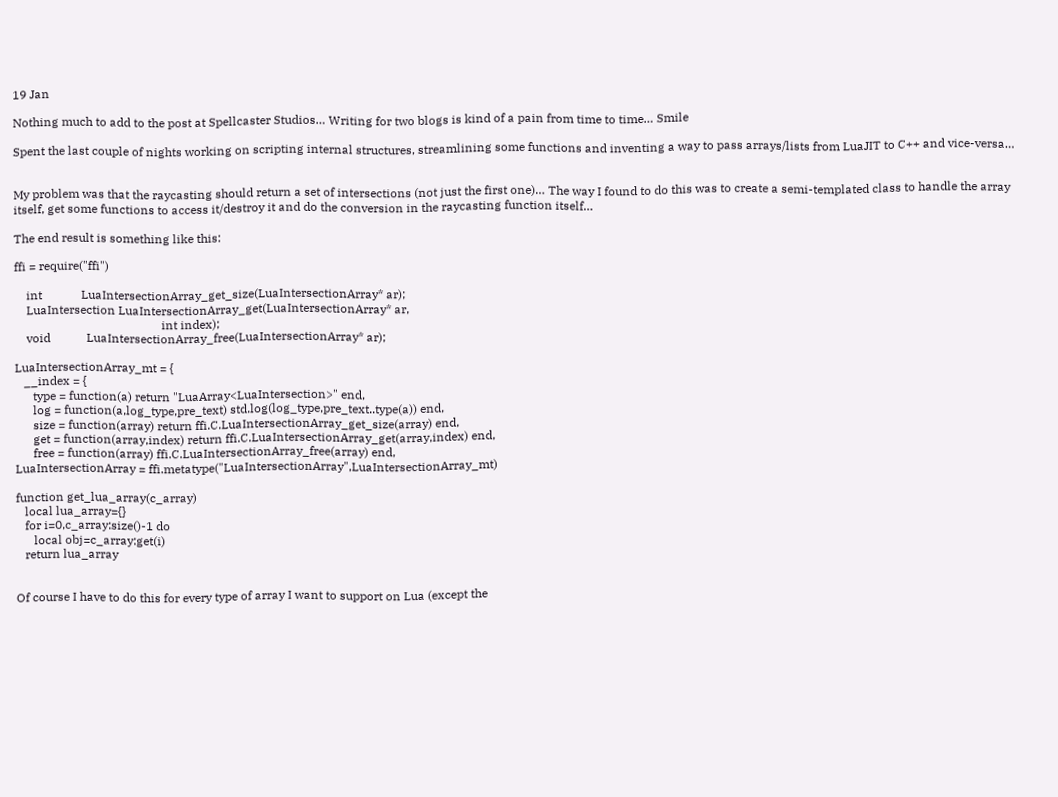19 Jan

Nothing much to add to the post at Spellcaster Studios… Writing for two blogs is kind of a pain from time to time… Smile

Spent the last couple of nights working on scripting internal structures, streamlining some functions and inventing a way to pass arrays/lists from LuaJIT to C++ and vice-versa…


My problem was that the raycasting should return a set of intersections (not just the first one)… The way I found to do this was to create a semi-templated class to handle the array itself, get some functions to access it/destroy it and do the conversion in the raycasting function itself…

The end result is something like this:

ffi = require("ffi")

    int             LuaIntersectionArray_get_size(LuaIntersectionArray* ar);
    LuaIntersection LuaIntersectionArray_get(LuaIntersectionArray* ar,
                                                 int index);
    void            LuaIntersectionArray_free(LuaIntersectionArray* ar);

LuaIntersectionArray_mt = {
   __index = {
      type = function(a) return "LuaArray<LuaIntersection>" end,
      log = function(a,log_type,pre_text) std.log(log_type,pre_text..type(a)) end,
      size = function(array) return ffi.C.LuaIntersectionArray_get_size(array) end,
      get = function(array,index) return ffi.C.LuaIntersectionArray_get(array,index) end,
      free = function(array) ffi.C.LuaIntersectionArray_free(array) end,
LuaIntersectionArray = ffi.metatype("LuaIntersectionArray",LuaIntersectionArray_mt)

function get_lua_array(c_array)
   local lua_array={}
   for i=0,c_array:size()-1 do
      local obj=c_array:get(i)
   return lua_array


Of course I have to do this for every type of array I want to support on Lua (except the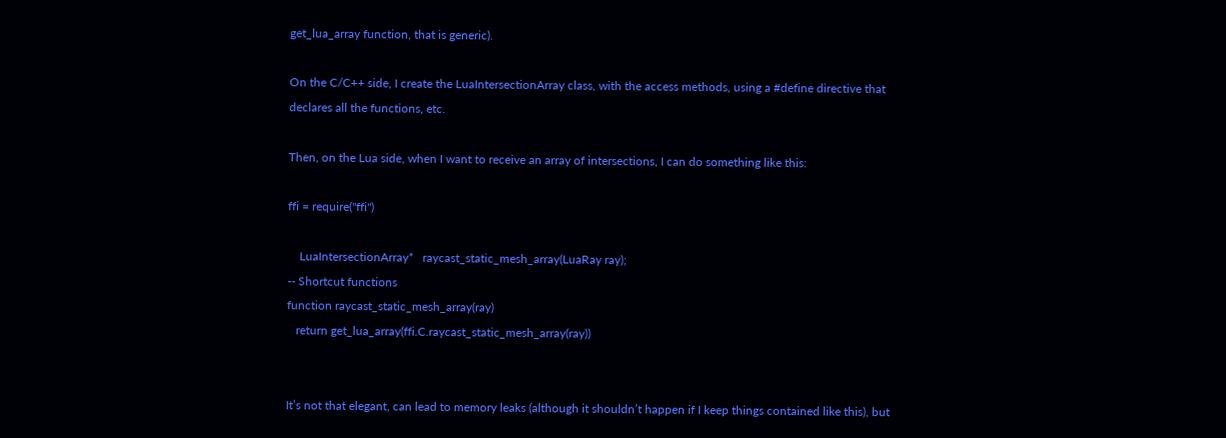get_lua_array function, that is generic).

On the C/C++ side, I create the LuaIntersectionArray class, with the access methods, using a #define directive that declares all the functions, etc.

Then, on the Lua side, when I want to receive an array of intersections, I can do something like this:

ffi = require("ffi")

    LuaIntersectionArray*   raycast_static_mesh_array(LuaRay ray);
-- Shortcut functions
function raycast_static_mesh_array(ray)
   return get_lua_array(ffi.C.raycast_static_mesh_array(ray))


It’s not that elegant, can lead to memory leaks (although it shouldn’t happen if I keep things contained like this), but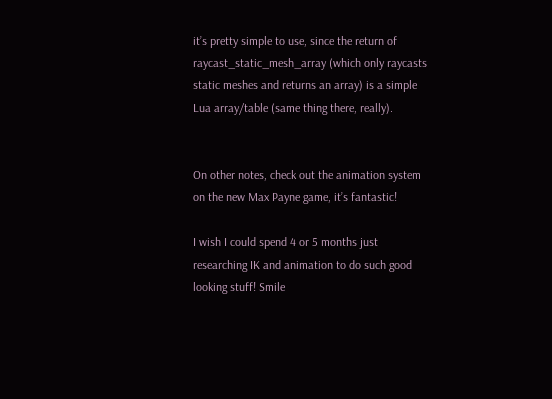it’s pretty simple to use, since the return of raycast_static_mesh_array (which only raycasts static meshes and returns an array) is a simple Lua array/table (same thing there, really).


On other notes, check out the animation system on the new Max Payne game, it’s fantastic!

I wish I could spend 4 or 5 months just researching IK and animation to do such good looking stuff! Smile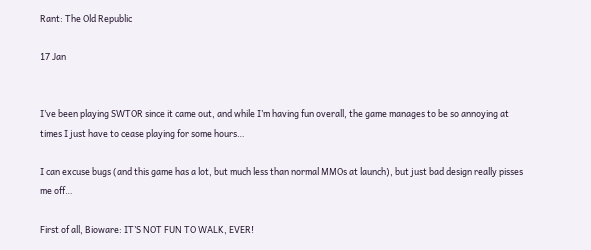Rant: The Old Republic

17 Jan


I’ve been playing SWTOR since it came out, and while I’m having fun overall, the game manages to be so annoying at times I just have to cease playing for some hours…

I can excuse bugs (and this game has a lot, but much less than normal MMOs at launch), but just bad design really pisses me off…

First of all, Bioware: IT’S NOT FUN TO WALK, EVER!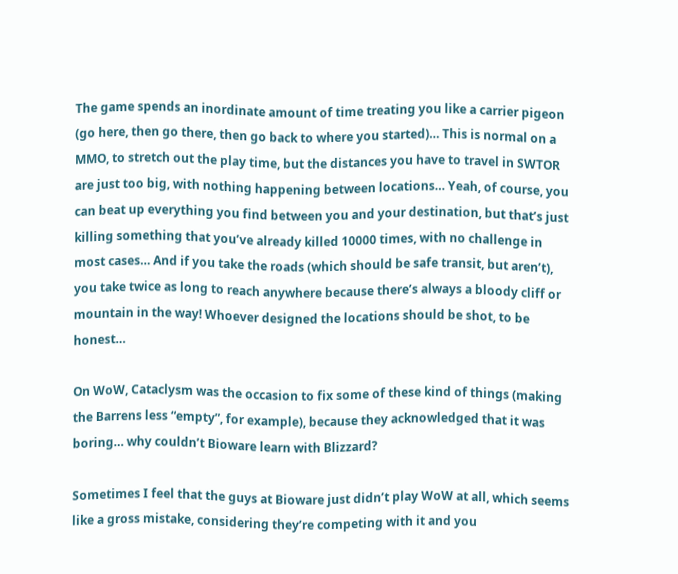The game spends an inordinate amount of time treating you like a carrier pigeon (go here, then go there, then go back to where you started)… This is normal on a MMO, to stretch out the play time, but the distances you have to travel in SWTOR are just too big, with nothing happening between locations… Yeah, of course, you can beat up everything you find between you and your destination, but that’s just killing something that you’ve already killed 10000 times, with no challenge in most cases… And if you take the roads (which should be safe transit, but aren’t), you take twice as long to reach anywhere because there’s always a bloody cliff or mountain in the way! Whoever designed the locations should be shot, to be honest…

On WoW, Cataclysm was the occasion to fix some of these kind of things (making the Barrens less “empty”, for example), because they acknowledged that it was boring… why couldn’t Bioware learn with Blizzard?

Sometimes I feel that the guys at Bioware just didn’t play WoW at all, which seems like a gross mistake, considering they’re competing with it and you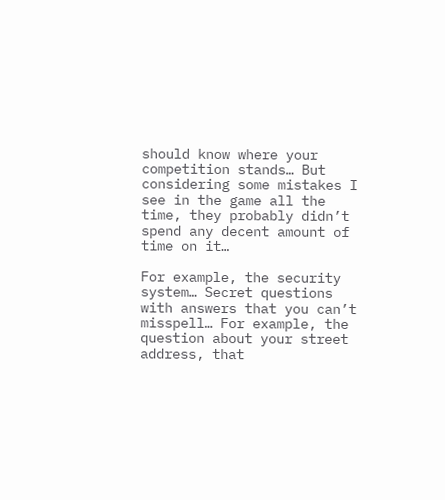should know where your competition stands… But considering some mistakes I see in the game all the time, they probably didn’t spend any decent amount of time on it…

For example, the security system… Secret questions with answers that you can’t misspell… For example, the question about your street address, that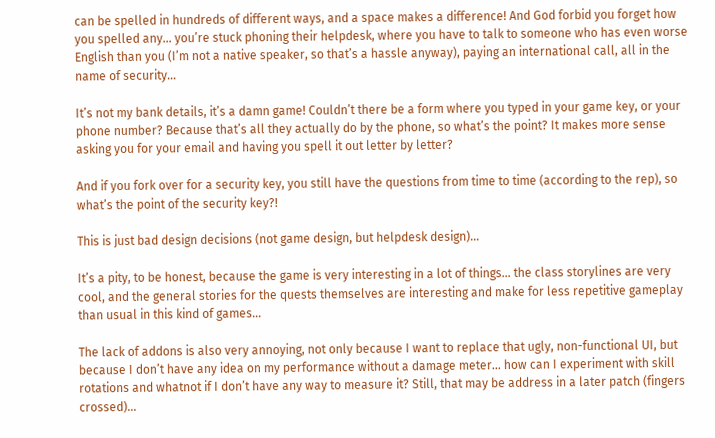can be spelled in hundreds of different ways, and a space makes a difference! And God forbid you forget how you spelled any… you’re stuck phoning their helpdesk, where you have to talk to someone who has even worse English than you (I’m not a native speaker, so that’s a hassle anyway), paying an international call, all in the name of security…

It’s not my bank details, it’s a damn game! Couldn’t there be a form where you typed in your game key, or your phone number? Because that’s all they actually do by the phone, so what’s the point? It makes more sense asking you for your email and having you spell it out letter by letter?

And if you fork over for a security key, you still have the questions from time to time (according to the rep), so what’s the point of the security key?!

This is just bad design decisions (not game design, but helpdesk design)…

It’s a pity, to be honest, because the game is very interesting in a lot of things… the class storylines are very cool, and the general stories for the quests themselves are interesting and make for less repetitive gameplay than usual in this kind of games…

The lack of addons is also very annoying, not only because I want to replace that ugly, non-functional UI, but because I don’t have any idea on my performance without a damage meter… how can I experiment with skill rotations and whatnot if I don’t have any way to measure it? Still, that may be address in a later patch (fingers crossed)…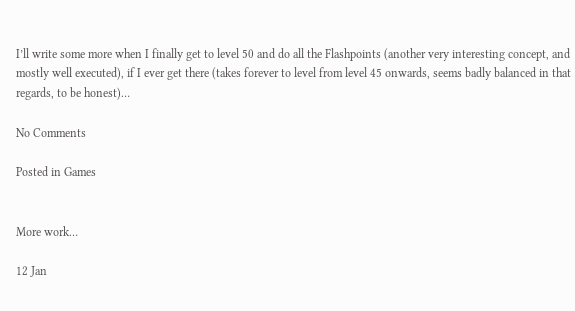I’ll write some more when I finally get to level 50 and do all the Flashpoints (another very interesting concept, and mostly well executed), if I ever get there (takes forever to level from level 45 onwards, seems badly balanced in that regards, to be honest)…

No Comments

Posted in Games


More work…

12 Jan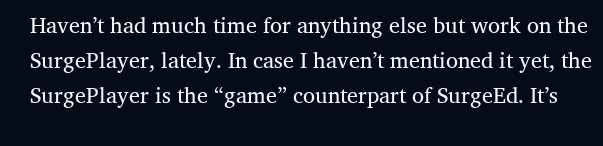Haven’t had much time for anything else but work on the SurgePlayer, lately. In case I haven’t mentioned it yet, the SurgePlayer is the “game” counterpart of SurgeEd. It’s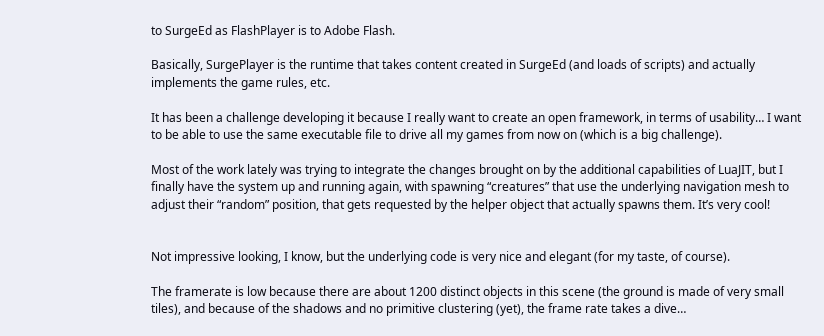to SurgeEd as FlashPlayer is to Adobe Flash.

Basically, SurgePlayer is the runtime that takes content created in SurgeEd (and loads of scripts) and actually implements the game rules, etc.

It has been a challenge developing it because I really want to create an open framework, in terms of usability… I want to be able to use the same executable file to drive all my games from now on (which is a big challenge).

Most of the work lately was trying to integrate the changes brought on by the additional capabilities of LuaJIT, but I finally have the system up and running again, with spawning “creatures” that use the underlying navigation mesh to adjust their “random” position, that gets requested by the helper object that actually spawns them. It’s very cool!


Not impressive looking, I know, but the underlying code is very nice and elegant (for my taste, of course).

The framerate is low because there are about 1200 distinct objects in this scene (the ground is made of very small tiles), and because of the shadows and no primitive clustering (yet), the frame rate takes a dive…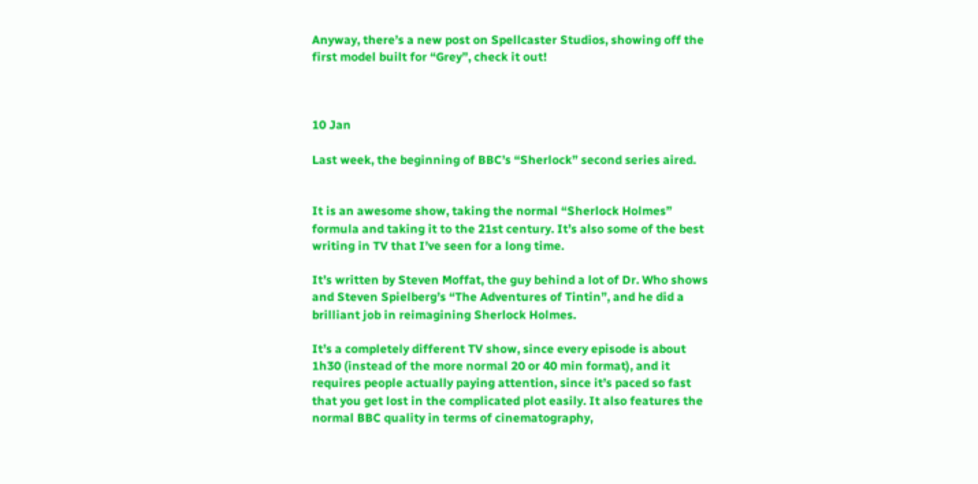Anyway, there’s a new post on Spellcaster Studios, showing off the first model built for “Grey”, check it out!



10 Jan

Last week, the beginning of BBC’s “Sherlock” second series aired.


It is an awesome show, taking the normal “Sherlock Holmes” formula and taking it to the 21st century. It’s also some of the best writing in TV that I’ve seen for a long time.

It’s written by Steven Moffat, the guy behind a lot of Dr. Who shows and Steven Spielberg’s “The Adventures of Tintin”, and he did a brilliant job in reimagining Sherlock Holmes.

It’s a completely different TV show, since every episode is about 1h30 (instead of the more normal 20 or 40 min format), and it requires people actually paying attention, since it’s paced so fast that you get lost in the complicated plot easily. It also features the normal BBC quality in terms of cinematography,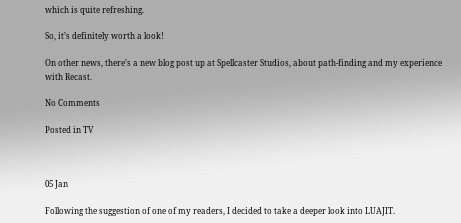which is quite refreshing.

So, it’s definitely worth a look!

On other news, there’s a new blog post up at Spellcaster Studios, about path-finding and my experience with Recast.

No Comments

Posted in TV



05 Jan

Following the suggestion of one of my readers, I decided to take a deeper look into LUAJIT.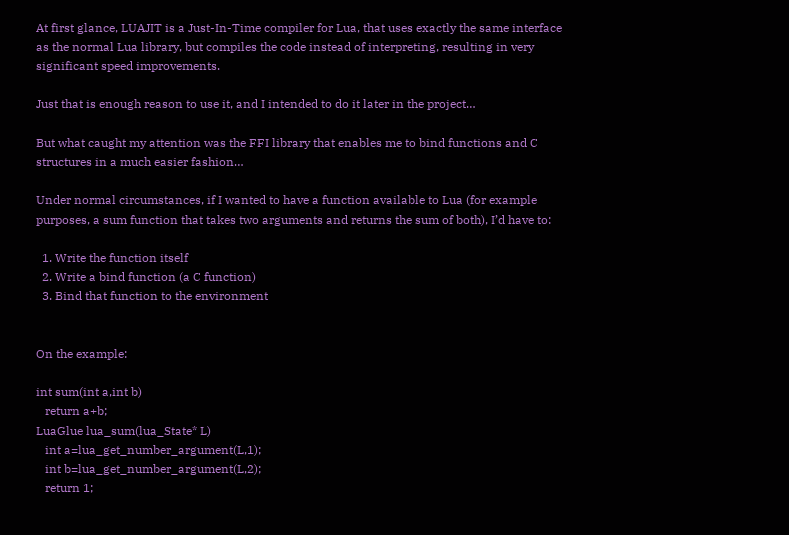At first glance, LUAJIT is a Just-In-Time compiler for Lua, that uses exactly the same interface as the normal Lua library, but compiles the code instead of interpreting, resulting in very significant speed improvements.

Just that is enough reason to use it, and I intended to do it later in the project…

But what caught my attention was the FFI library that enables me to bind functions and C structures in a much easier fashion…

Under normal circumstances, if I wanted to have a function available to Lua (for example purposes, a sum function that takes two arguments and returns the sum of both), I’d have to:

  1. Write the function itself
  2. Write a bind function (a C function)
  3. Bind that function to the environment


On the example:

int sum(int a,int b)
   return a+b;
LuaGlue lua_sum(lua_State* L)
   int a=lua_get_number_argument(L,1);
   int b=lua_get_number_argument(L,2);
   return 1;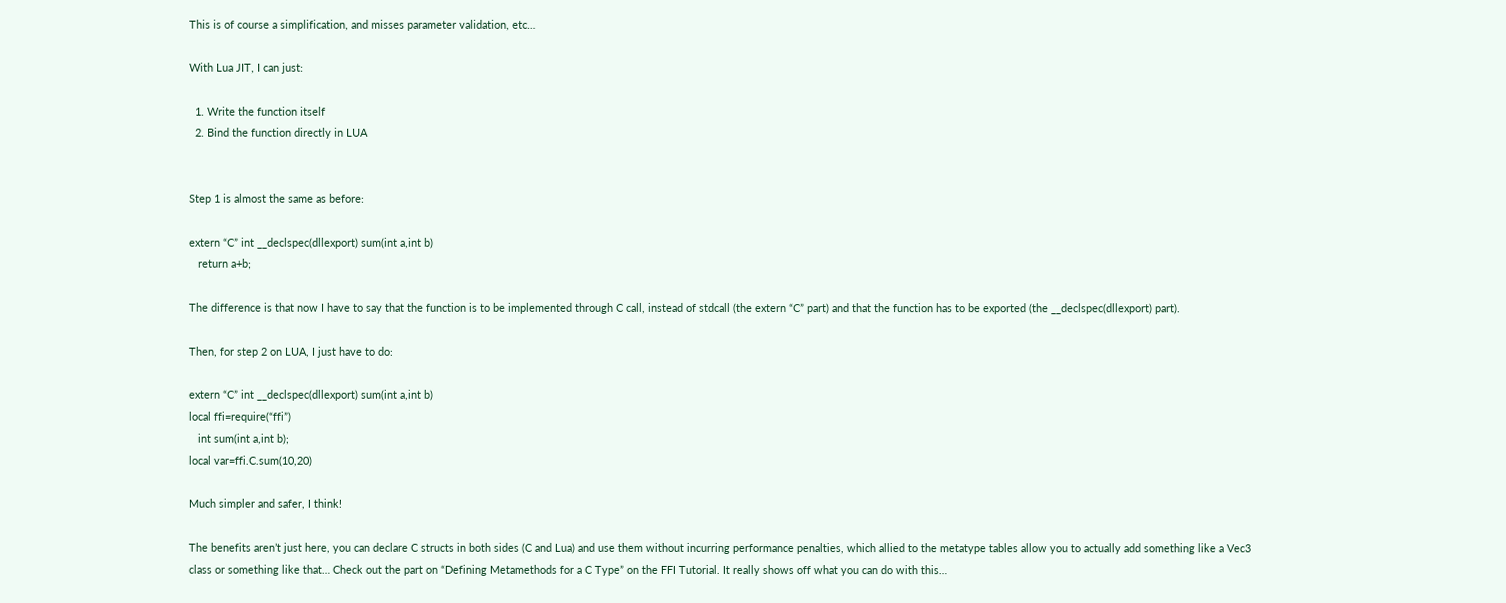This is of course a simplification, and misses parameter validation, etc…

With Lua JIT, I can just:

  1. Write the function itself
  2. Bind the function directly in LUA


Step 1 is almost the same as before:

extern “C” int __declspec(dllexport) sum(int a,int b)
   return a+b;

The difference is that now I have to say that the function is to be implemented through C call, instead of stdcall (the extern “C” part) and that the function has to be exported (the __declspec(dllexport) part).

Then, for step 2 on LUA, I just have to do:

extern “C” int __declspec(dllexport) sum(int a,int b)
local ffi=require(“ffi”)
   int sum(int a,int b);
local var=ffi.C.sum(10,20)

Much simpler and safer, I think!

The benefits aren’t just here, you can declare C structs in both sides (C and Lua) and use them without incurring performance penalties, which allied to the metatype tables allow you to actually add something like a Vec3 class or something like that… Check out the part on “Defining Metamethods for a C Type” on the FFI Tutorial. It really shows off what you can do with this…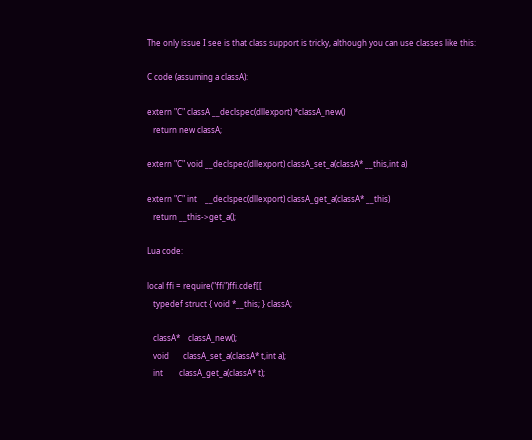The only issue I see is that class support is tricky, although you can use classes like this:

C code (assuming a classA):

extern "C" classA __declspec(dllexport) *classA_new()
   return new classA;

extern "C" void __declspec(dllexport) classA_set_a(classA* __this,int a)

extern "C" int    __declspec(dllexport) classA_get_a(classA* __this)
   return __this->get_a();

Lua code:

local ffi = require("ffi")ffi.cdef[[
   typedef struct { void *__this; } classA;

   classA*    classA_new();
   void       classA_set_a(classA* t,int a);
   int        classA_get_a(classA* t);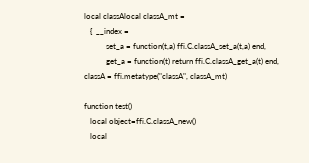local classAlocal classA_mt =
   {  __index =
           set_a = function(t,a) ffi.C.classA_set_a(t,a) end,
           get_a = function(t) return ffi.C.classA_get_a(t) end,
classA = ffi.metatype("classA", classA_mt)

function test()
   local object=ffi.C.classA_new()
   local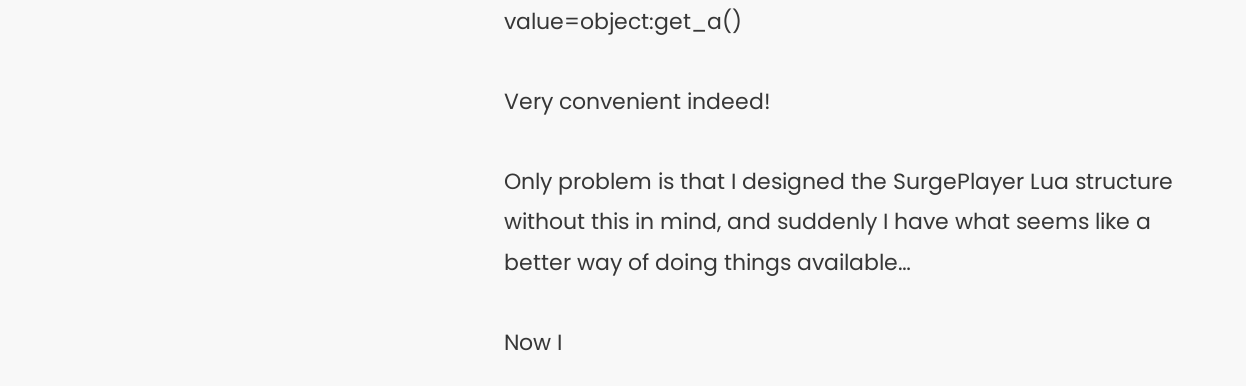value=object:get_a()

Very convenient indeed!

Only problem is that I designed the SurgePlayer Lua structure without this in mind, and suddenly I have what seems like a better way of doing things available…

Now I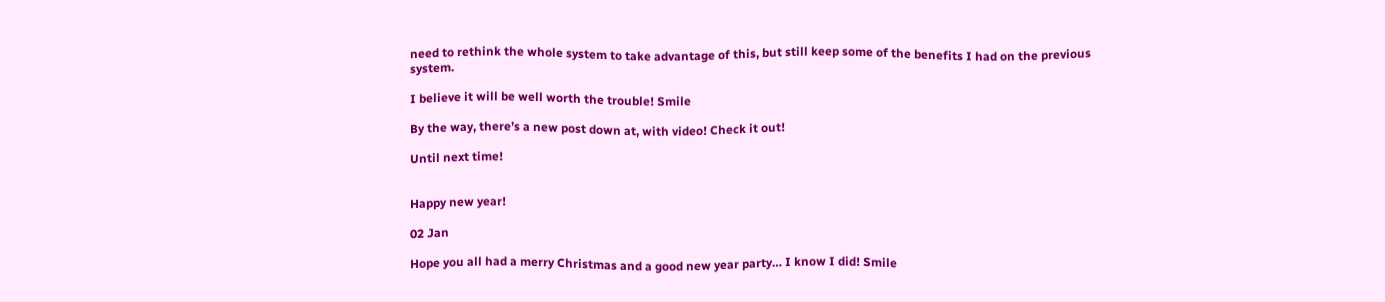need to rethink the whole system to take advantage of this, but still keep some of the benefits I had on the previous system.

I believe it will be well worth the trouble! Smile

By the way, there’s a new post down at, with video! Check it out!

Until next time!


Happy new year!

02 Jan

Hope you all had a merry Christmas and a good new year party… I know I did! Smile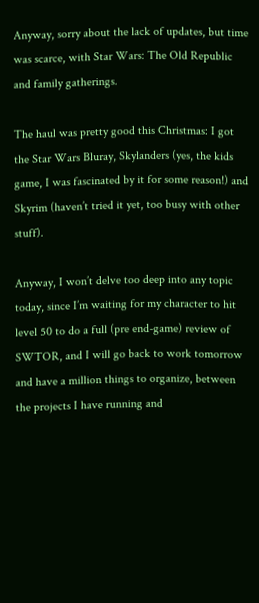Anyway, sorry about the lack of updates, but time was scarce, with Star Wars: The Old Republic and family gatherings.

The haul was pretty good this Christmas: I got the Star Wars Bluray, Skylanders (yes, the kids game, I was fascinated by it for some reason!) and Skyrim (haven’t tried it yet, too busy with other stuff).

Anyway, I won’t delve too deep into any topic today, since I’m waiting for my character to hit level 50 to do a full (pre end-game) review of SWTOR, and I will go back to work tomorrow and have a million things to organize, between the projects I have running and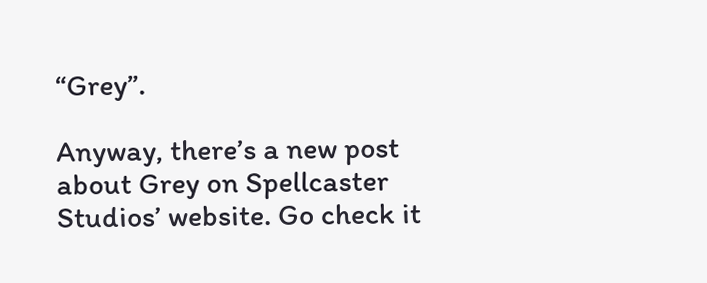“Grey”.

Anyway, there’s a new post about Grey on Spellcaster Studios’ website. Go check it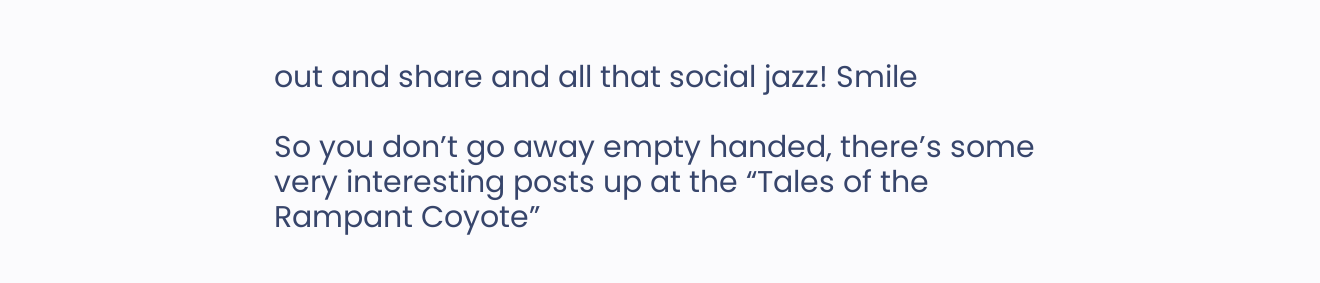out and share and all that social jazz! Smile

So you don’t go away empty handed, there’s some very interesting posts up at the “Tales of the Rampant Coyote”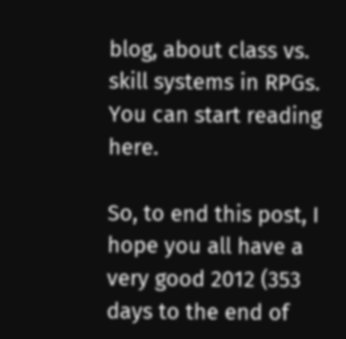blog, about class vs. skill systems in RPGs. You can start reading here.

So, to end this post, I hope you all have a very good 2012 (353 days to the end of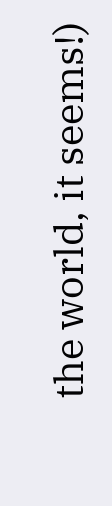the world, it seems!)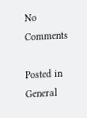No Comments

Posted in General